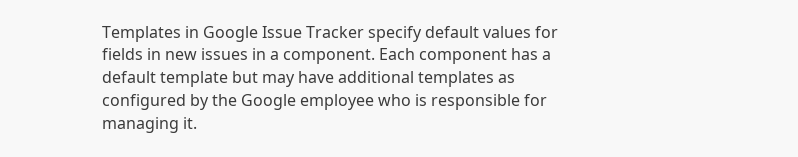Templates in Google Issue Tracker specify default values for fields in new issues in a component. Each component has a default template but may have additional templates as configured by the Google employee who is responsible for managing it.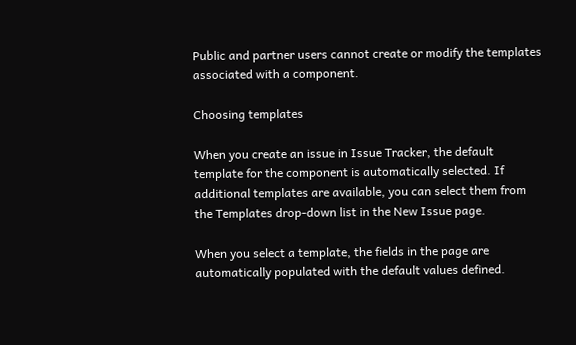Public and partner users cannot create or modify the templates associated with a component.

Choosing templates

When you create an issue in Issue Tracker, the default template for the component is automatically selected. If additional templates are available, you can select them from the Templates drop-down list in the New Issue page.

When you select a template, the fields in the page are automatically populated with the default values defined.